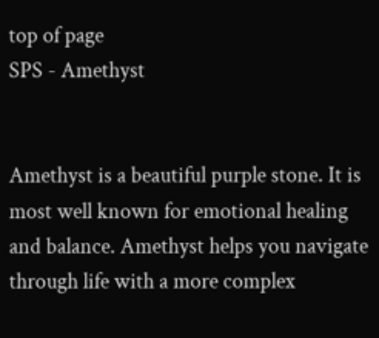top of page
SPS - Amethyst


Amethyst is a beautiful purple stone. It is most well known for emotional healing and balance. Amethyst helps you navigate through life with a more complex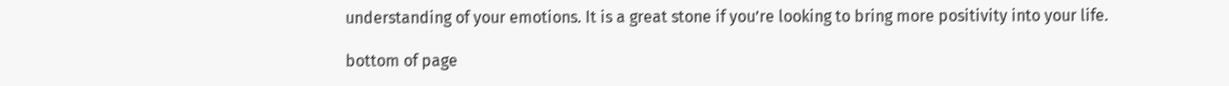understanding of your emotions. It is a great stone if you’re looking to bring more positivity into your life.

bottom of page